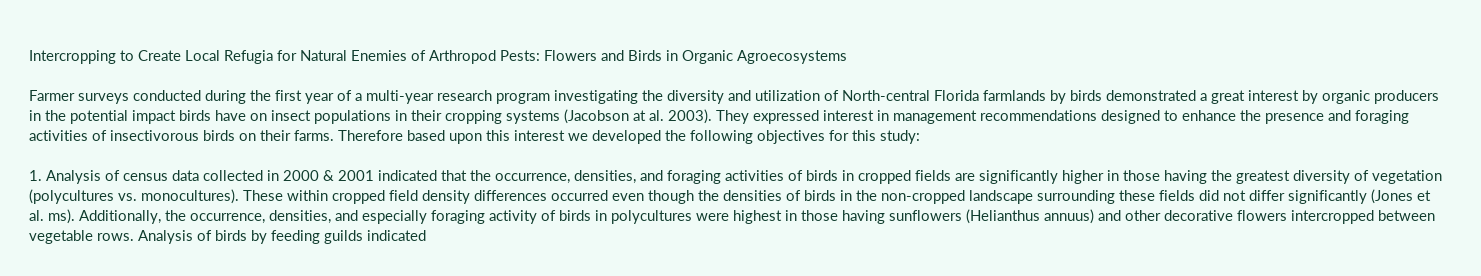Intercropping to Create Local Refugia for Natural Enemies of Arthropod Pests: Flowers and Birds in Organic Agroecosystems

Farmer surveys conducted during the first year of a multi-year research program investigating the diversity and utilization of North-central Florida farmlands by birds demonstrated a great interest by organic producers in the potential impact birds have on insect populations in their cropping systems (Jacobson at al. 2003). They expressed interest in management recommendations designed to enhance the presence and foraging activities of insectivorous birds on their farms. Therefore based upon this interest we developed the following objectives for this study:

1. Analysis of census data collected in 2000 & 2001 indicated that the occurrence, densities, and foraging activities of birds in cropped fields are significantly higher in those having the greatest diversity of vegetation (polycultures vs. monocultures). These within cropped field density differences occurred even though the densities of birds in the non-cropped landscape surrounding these fields did not differ significantly (Jones et al. ms). Additionally, the occurrence, densities, and especially foraging activity of birds in polycultures were highest in those having sunflowers (Helianthus annuus) and other decorative flowers intercropped between vegetable rows. Analysis of birds by feeding guilds indicated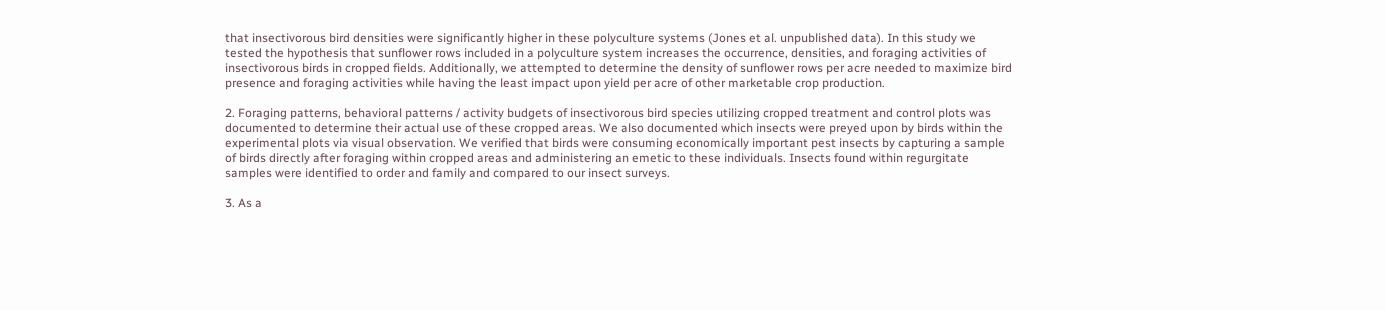that insectivorous bird densities were significantly higher in these polyculture systems (Jones et al. unpublished data). In this study we tested the hypothesis that sunflower rows included in a polyculture system increases the occurrence, densities, and foraging activities of insectivorous birds in cropped fields. Additionally, we attempted to determine the density of sunflower rows per acre needed to maximize bird presence and foraging activities while having the least impact upon yield per acre of other marketable crop production.

2. Foraging patterns, behavioral patterns / activity budgets of insectivorous bird species utilizing cropped treatment and control plots was documented to determine their actual use of these cropped areas. We also documented which insects were preyed upon by birds within the experimental plots via visual observation. We verified that birds were consuming economically important pest insects by capturing a sample of birds directly after foraging within cropped areas and administering an emetic to these individuals. Insects found within regurgitate samples were identified to order and family and compared to our insect surveys.

3. As a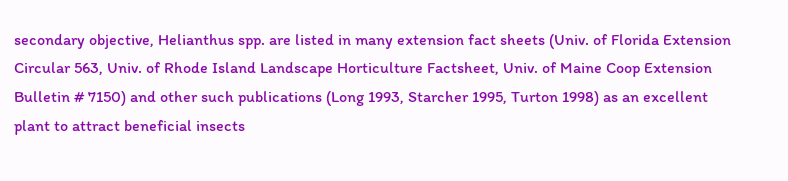secondary objective, Helianthus spp. are listed in many extension fact sheets (Univ. of Florida Extension Circular 563, Univ. of Rhode Island Landscape Horticulture Factsheet, Univ. of Maine Coop Extension Bulletin # 7150) and other such publications (Long 1993, Starcher 1995, Turton 1998) as an excellent plant to attract beneficial insects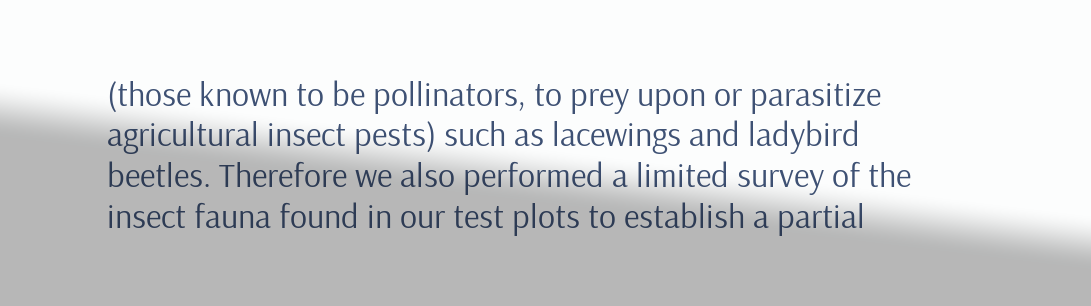(those known to be pollinators, to prey upon or parasitize agricultural insect pests) such as lacewings and ladybird beetles. Therefore we also performed a limited survey of the insect fauna found in our test plots to establish a partial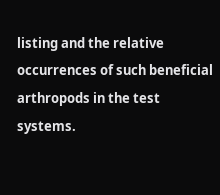listing and the relative occurrences of such beneficial arthropods in the test systems.